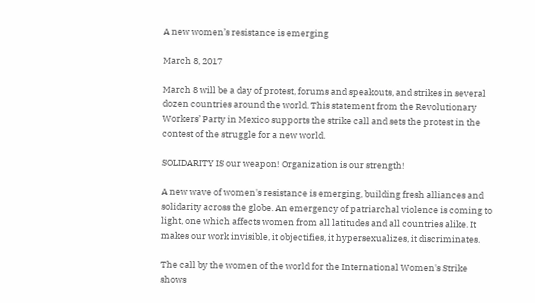A new women’s resistance is emerging

March 8, 2017

March 8 will be a day of protest, forums and speakouts, and strikes in several dozen countries around the world. This statement from the Revolutionary Workers’ Party in Mexico supports the strike call and sets the protest in the contest of the struggle for a new world.

SOLIDARITY IS our weapon! Organization is our strength!

A new wave of women's resistance is emerging, building fresh alliances and solidarity across the globe. An emergency of patriarchal violence is coming to light, one which affects women from all latitudes and all countries alike. It makes our work invisible, it objectifies, it hypersexualizes, it discriminates.

The call by the women of the world for the International Women's Strike shows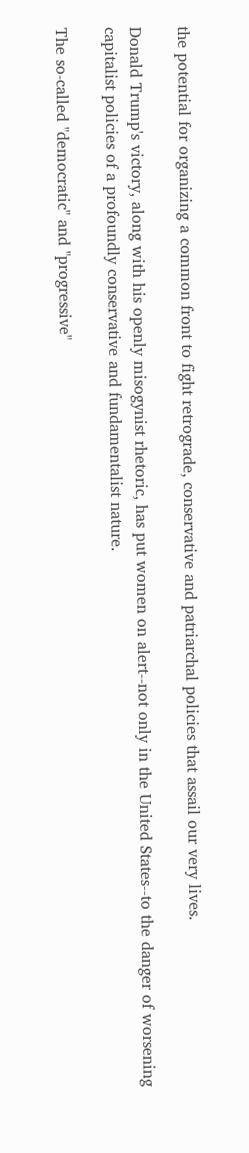the potential for organizing a common front to fight retrograde, conservative and patriarchal policies that assail our very lives.

Donald Trump's victory, along with his openly misogynist rhetoric, has put women on alert--not only in the United States--to the danger of worsening capitalist policies of a profoundly conservative and fundamentalist nature.

The so-called "democratic" and "progressive"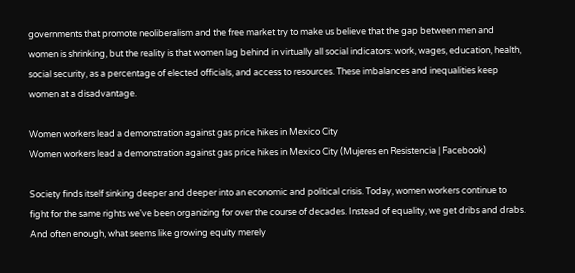governments that promote neoliberalism and the free market try to make us believe that the gap between men and women is shrinking, but the reality is that women lag behind in virtually all social indicators: work, wages, education, health, social security, as a percentage of elected officials, and access to resources. These imbalances and inequalities keep women at a disadvantage.

Women workers lead a demonstration against gas price hikes in Mexico City
Women workers lead a demonstration against gas price hikes in Mexico City (Mujeres en Resistencia | Facebook)

Society finds itself sinking deeper and deeper into an economic and political crisis. Today, women workers continue to fight for the same rights we've been organizing for over the course of decades. Instead of equality, we get dribs and drabs. And often enough, what seems like growing equity merely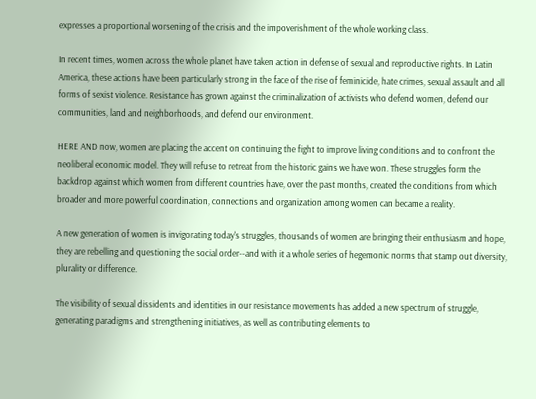expresses a proportional worsening of the crisis and the impoverishment of the whole working class.

In recent times, women across the whole planet have taken action in defense of sexual and reproductive rights. In Latin America, these actions have been particularly strong in the face of the rise of feminicide, hate crimes, sexual assault and all forms of sexist violence. Resistance has grown against the criminalization of activists who defend women, defend our communities, land and neighborhoods, and defend our environment.

HERE AND now, women are placing the accent on continuing the fight to improve living conditions and to confront the neoliberal economic model. They will refuse to retreat from the historic gains we have won. These struggles form the backdrop against which women from different countries have, over the past months, created the conditions from which broader and more powerful coordination, connections and organization among women can became a reality.

A new generation of women is invigorating today's struggles, thousands of women are bringing their enthusiasm and hope, they are rebelling and questioning the social order--and with it a whole series of hegemonic norms that stamp out diversity, plurality or difference.

The visibility of sexual dissidents and identities in our resistance movements has added a new spectrum of struggle, generating paradigms and strengthening initiatives, as well as contributing elements to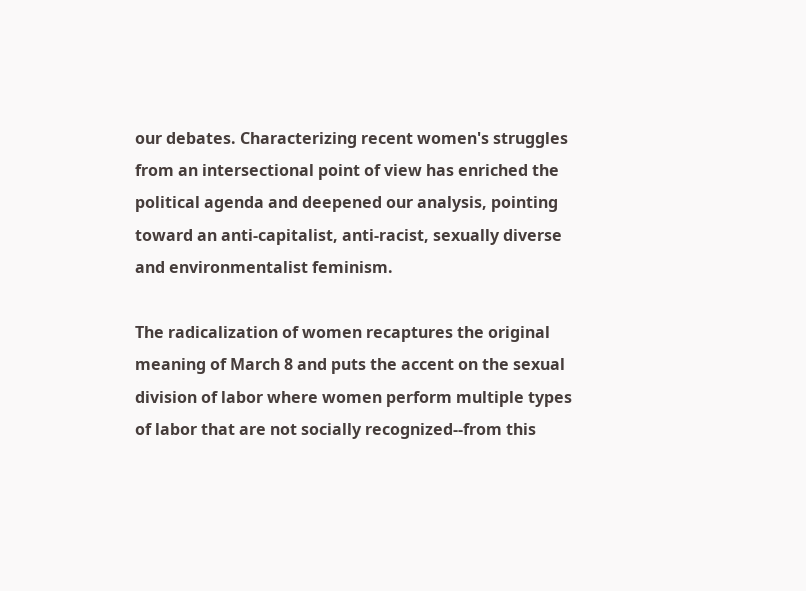our debates. Characterizing recent women's struggles from an intersectional point of view has enriched the political agenda and deepened our analysis, pointing toward an anti-capitalist, anti-racist, sexually diverse and environmentalist feminism.

The radicalization of women recaptures the original meaning of March 8 and puts the accent on the sexual division of labor where women perform multiple types of labor that are not socially recognized--from this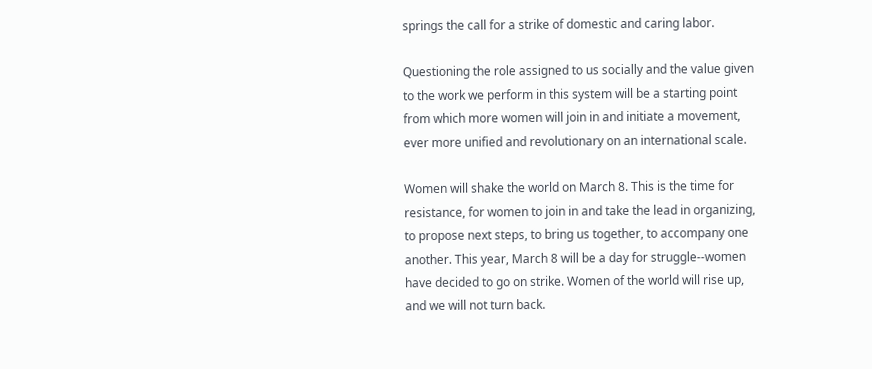springs the call for a strike of domestic and caring labor.

Questioning the role assigned to us socially and the value given to the work we perform in this system will be a starting point from which more women will join in and initiate a movement, ever more unified and revolutionary on an international scale.

Women will shake the world on March 8. This is the time for resistance, for women to join in and take the lead in organizing, to propose next steps, to bring us together, to accompany one another. This year, March 8 will be a day for struggle--women have decided to go on strike. Women of the world will rise up, and we will not turn back.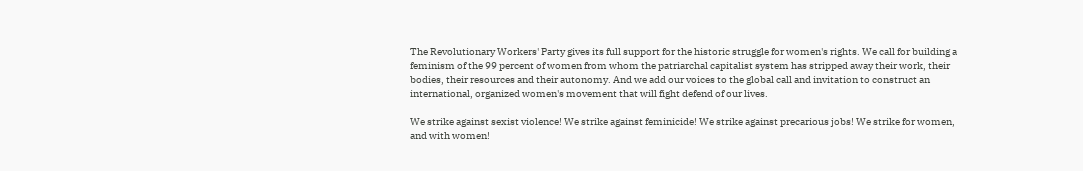The Revolutionary Workers' Party gives its full support for the historic struggle for women's rights. We call for building a feminism of the 99 percent of women from whom the patriarchal capitalist system has stripped away their work, their bodies, their resources and their autonomy. And we add our voices to the global call and invitation to construct an international, organized women's movement that will fight defend of our lives.

We strike against sexist violence! We strike against feminicide! We strike against precarious jobs! We strike for women, and with women!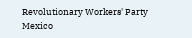Revolutionary Workers' Party
Mexico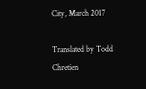City, March 2017

Translated by Todd Chretien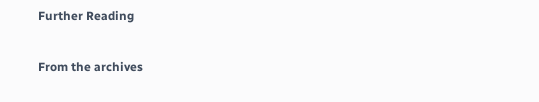Further Reading

From the archives